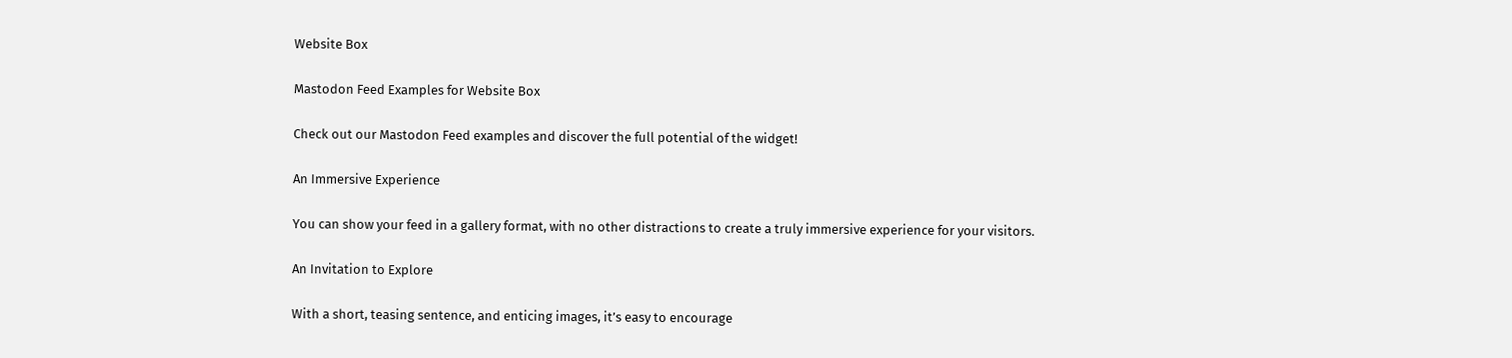Website Box

Mastodon Feed Examples for Website Box

Check out our Mastodon Feed examples and discover the full potential of the widget!

An Immersive Experience

You can show your feed in a gallery format, with no other distractions to create a truly immersive experience for your visitors.

An Invitation to Explore

With a short, teasing sentence, and enticing images, it’s easy to encourage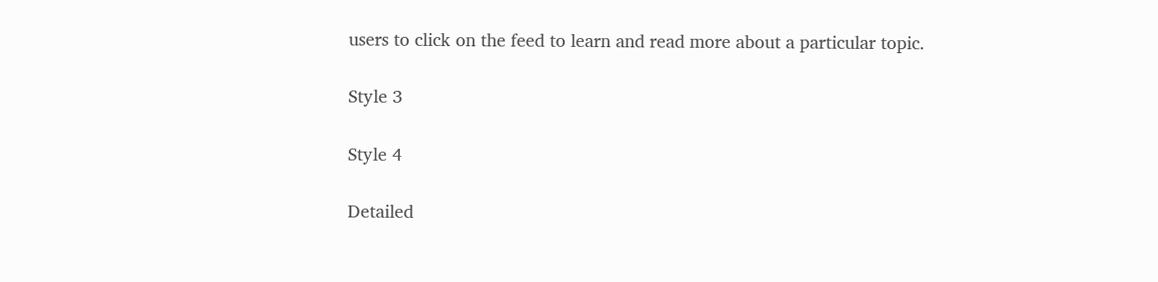users to click on the feed to learn and read more about a particular topic.

Style 3

Style 4

Detailed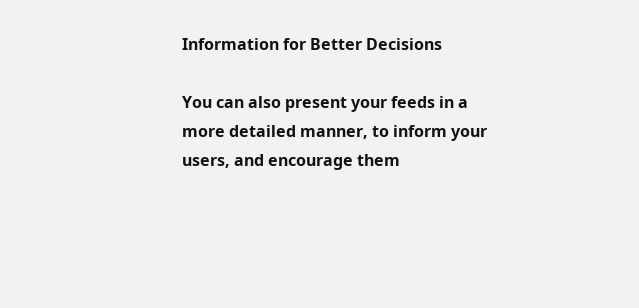Information for Better Decisions

You can also present your feeds in a more detailed manner, to inform your users, and encourage them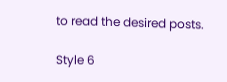to read the desired posts.

Style 6